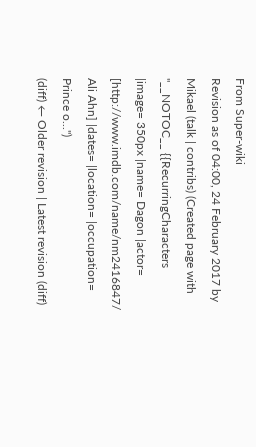From Super-wiki
Revision as of 04:00, 24 February 2017 by Mikael (talk | contribs) (Created page with "__NOTOC__ {{RecurringCharacters |image= 350px |name= Dagon |actor= [http://www.imdb.com/name/nm2416847/ Ali Ahn] |dates= |location= |occupation= Prince o...")
(diff) ← Older revision | Latest revision (diff)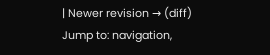| Newer revision → (diff)
Jump to: navigation,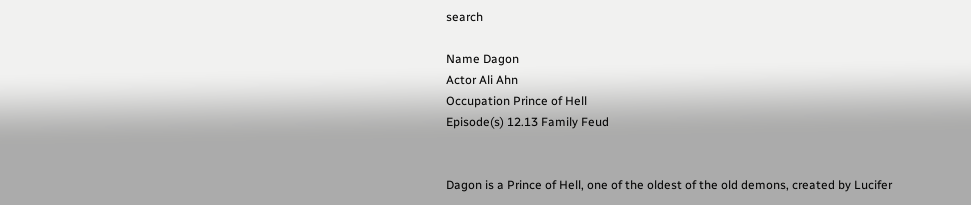search

Name Dagon
Actor Ali Ahn
Occupation Prince of Hell
Episode(s) 12.13 Family Feud


Dagon is a Prince of Hell, one of the oldest of the old demons, created by Lucifer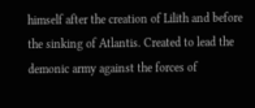himself after the creation of Lilith and before the sinking of Atlantis. Created to lead the demonic army against the forces of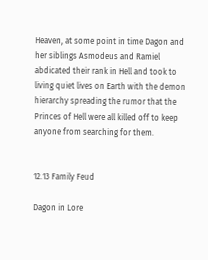Heaven, at some point in time Dagon and her siblings Asmodeus and Ramiel abdicated their rank in Hell and took to living quiet lives on Earth with the demon hierarchy spreading the rumor that the Princes of Hell were all killed off to keep anyone from searching for them.


12.13 Family Feud

Dagon in Lore